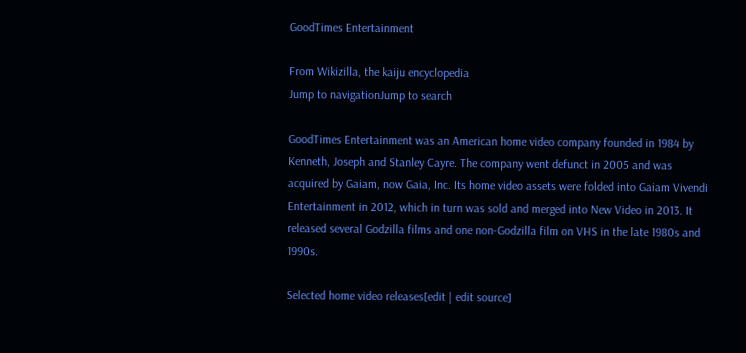GoodTimes Entertainment

From Wikizilla, the kaiju encyclopedia
Jump to navigationJump to search

GoodTimes Entertainment was an American home video company founded in 1984 by Kenneth, Joseph and Stanley Cayre. The company went defunct in 2005 and was acquired by Gaiam, now Gaia, Inc. Its home video assets were folded into Gaiam Vivendi Entertainment in 2012, which in turn was sold and merged into New Video in 2013. It released several Godzilla films and one non-Godzilla film on VHS in the late 1980s and 1990s.

Selected home video releases[edit | edit source]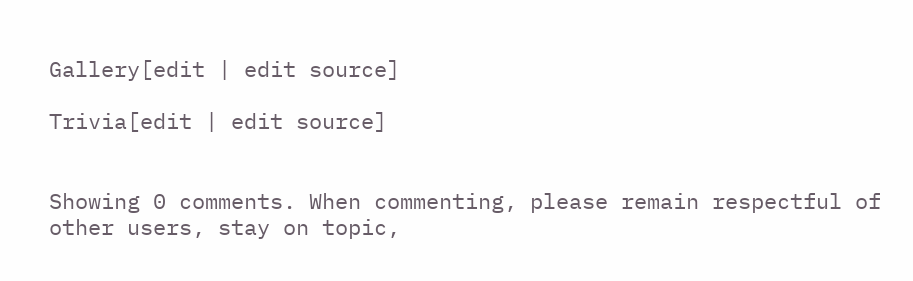Gallery[edit | edit source]

Trivia[edit | edit source]


Showing 0 comments. When commenting, please remain respectful of other users, stay on topic,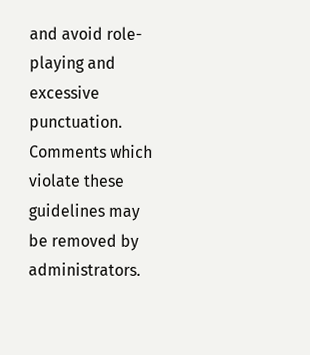and avoid role-playing and excessive punctuation. Comments which violate these guidelines may be removed by administrators.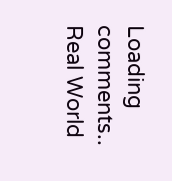Loading comments..
Real World